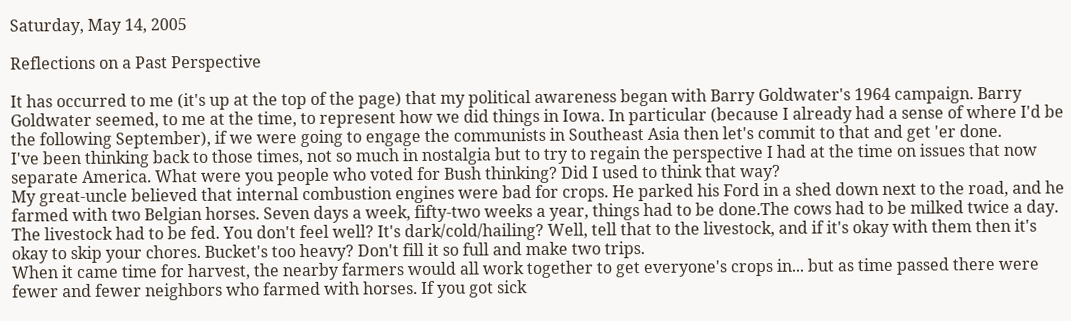Saturday, May 14, 2005

Reflections on a Past Perspective

It has occurred to me (it's up at the top of the page) that my political awareness began with Barry Goldwater's 1964 campaign. Barry Goldwater seemed, to me at the time, to represent how we did things in Iowa. In particular (because I already had a sense of where I'd be the following September), if we were going to engage the communists in Southeast Asia then let's commit to that and get 'er done.
I've been thinking back to those times, not so much in nostalgia but to try to regain the perspective I had at the time on issues that now separate America. What were you people who voted for Bush thinking? Did I used to think that way?
My great-uncle believed that internal combustion engines were bad for crops. He parked his Ford in a shed down next to the road, and he farmed with two Belgian horses. Seven days a week, fifty-two weeks a year, things had to be done.The cows had to be milked twice a day. The livestock had to be fed. You don't feel well? It's dark/cold/hailing? Well, tell that to the livestock, and if it's okay with them then it's okay to skip your chores. Bucket's too heavy? Don't fill it so full and make two trips.
When it came time for harvest, the nearby farmers would all work together to get everyone's crops in... but as time passed there were fewer and fewer neighbors who farmed with horses. If you got sick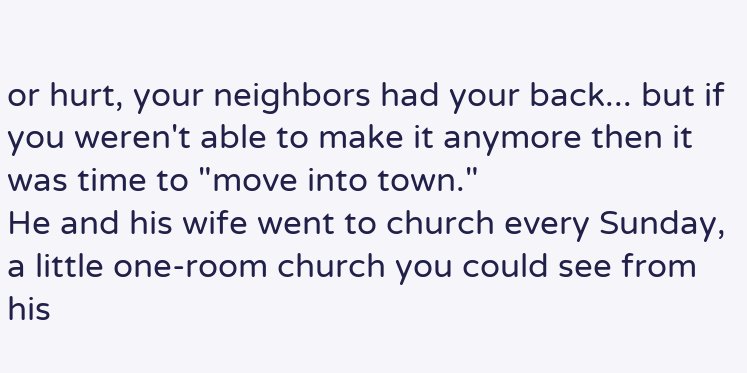or hurt, your neighbors had your back... but if you weren't able to make it anymore then it was time to "move into town."
He and his wife went to church every Sunday, a little one-room church you could see from his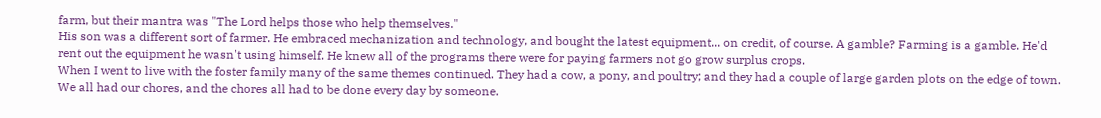farm, but their mantra was "The Lord helps those who help themselves."
His son was a different sort of farmer. He embraced mechanization and technology, and bought the latest equipment... on credit, of course. A gamble? Farming is a gamble. He'd rent out the equipment he wasn't using himself. He knew all of the programs there were for paying farmers not go grow surplus crops.
When I went to live with the foster family many of the same themes continued. They had a cow, a pony, and poultry; and they had a couple of large garden plots on the edge of town. We all had our chores, and the chores all had to be done every day by someone.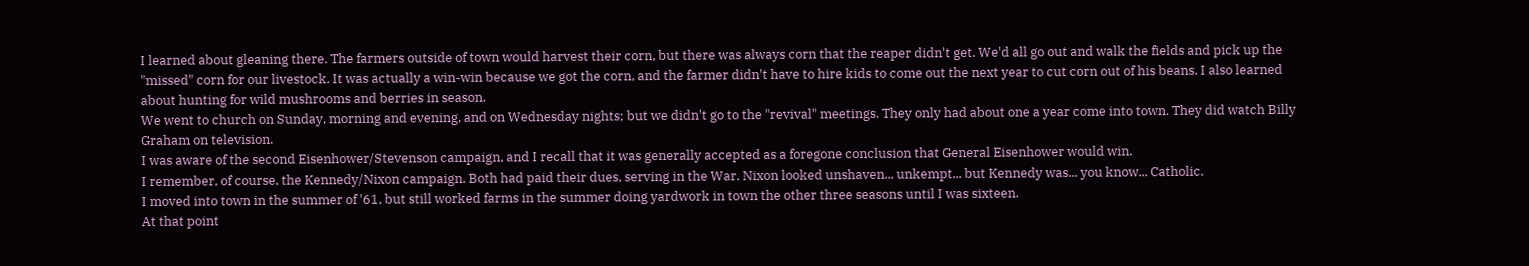I learned about gleaning there. The farmers outside of town would harvest their corn, but there was always corn that the reaper didn't get. We'd all go out and walk the fields and pick up the "missed" corn for our livestock. It was actually a win-win because we got the corn, and the farmer didn't have to hire kids to come out the next year to cut corn out of his beans. I also learned about hunting for wild mushrooms and berries in season.
We went to church on Sunday, morning and evening, and on Wednesday nights; but we didn't go to the "revival" meetings. They only had about one a year come into town. They did watch Billy Graham on television.
I was aware of the second Eisenhower/Stevenson campaign, and I recall that it was generally accepted as a foregone conclusion that General Eisenhower would win.
I remember, of course, the Kennedy/Nixon campaign. Both had paid their dues, serving in the War. Nixon looked unshaven... unkempt... but Kennedy was... you know... Catholic.
I moved into town in the summer of '61, but still worked farms in the summer doing yardwork in town the other three seasons until I was sixteen.
At that point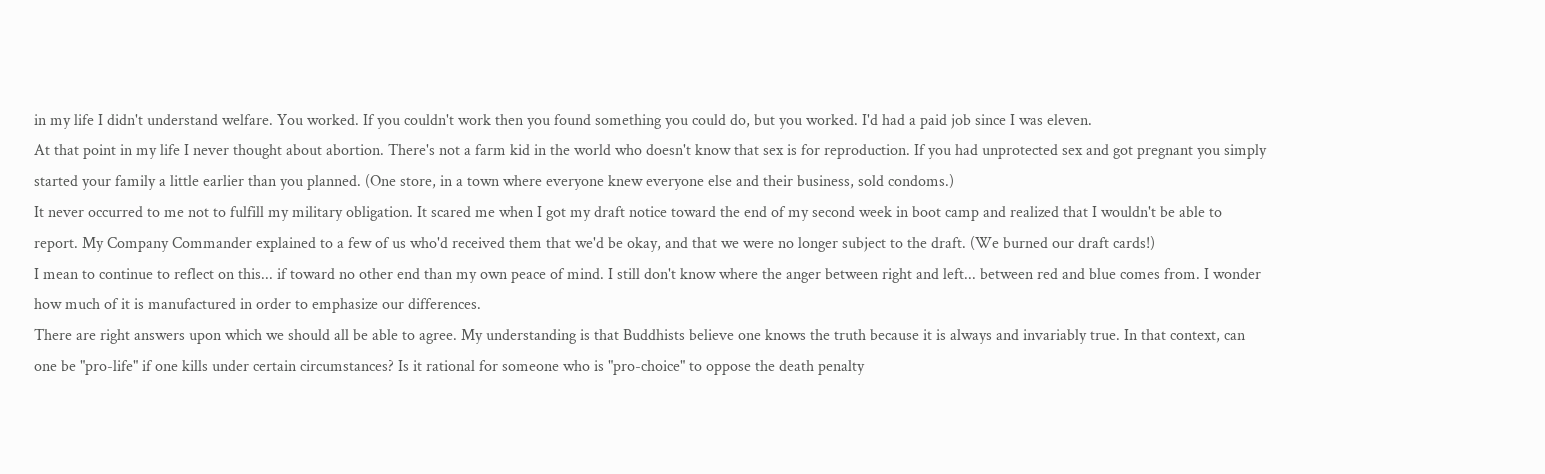in my life I didn't understand welfare. You worked. If you couldn't work then you found something you could do, but you worked. I'd had a paid job since I was eleven.
At that point in my life I never thought about abortion. There's not a farm kid in the world who doesn't know that sex is for reproduction. If you had unprotected sex and got pregnant you simply started your family a little earlier than you planned. (One store, in a town where everyone knew everyone else and their business, sold condoms.)
It never occurred to me not to fulfill my military obligation. It scared me when I got my draft notice toward the end of my second week in boot camp and realized that I wouldn't be able to report. My Company Commander explained to a few of us who'd received them that we'd be okay, and that we were no longer subject to the draft. (We burned our draft cards!)
I mean to continue to reflect on this... if toward no other end than my own peace of mind. I still don't know where the anger between right and left... between red and blue comes from. I wonder how much of it is manufactured in order to emphasize our differences.
There are right answers upon which we should all be able to agree. My understanding is that Buddhists believe one knows the truth because it is always and invariably true. In that context, can one be "pro-life" if one kills under certain circumstances? Is it rational for someone who is "pro-choice" to oppose the death penalty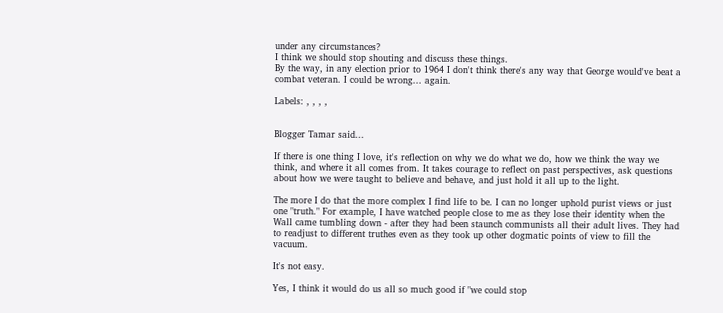under any circumstances?
I think we should stop shouting and discuss these things.
By the way, in any election prior to 1964 I don't think there's any way that George would've beat a combat veteran. I could be wrong... again.

Labels: , , , ,


Blogger Tamar said...

If there is one thing I love, it's reflection on why we do what we do, how we think the way we think, and where it all comes from. It takes courage to reflect on past perspectives, ask questions about how we were taught to believe and behave, and just hold it all up to the light.

The more I do that the more complex I find life to be. I can no longer uphold purist views or just one "truth." For example, I have watched people close to me as they lose their identity when the Wall came tumbling down - after they had been staunch communists all their adult lives. They had to readjust to different truthes even as they took up other dogmatic points of view to fill the vacuum.

It's not easy.

Yes, I think it would do us all so much good if "we could stop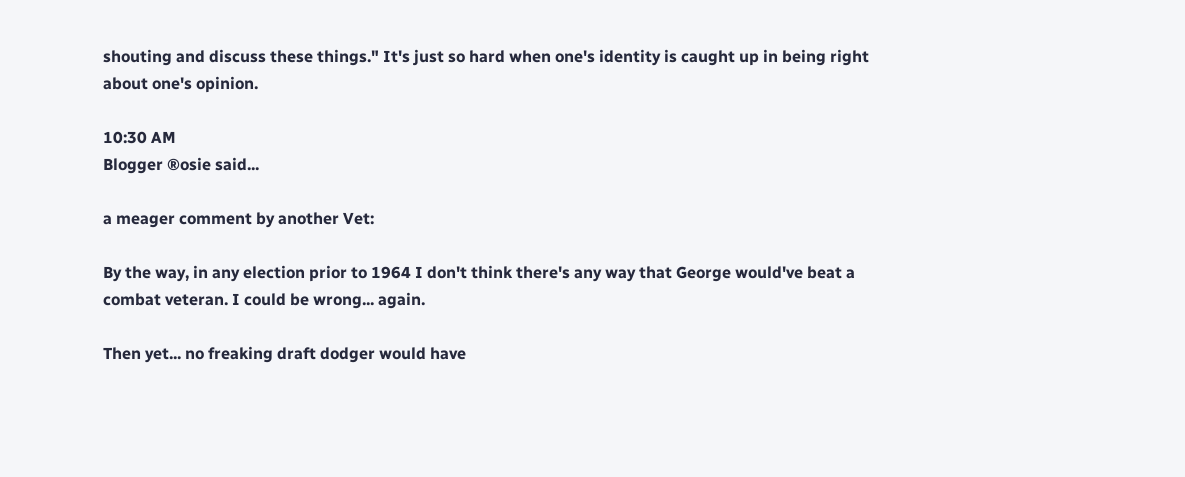shouting and discuss these things." It's just so hard when one's identity is caught up in being right about one's opinion.

10:30 AM
Blogger ®osie said...

a meager comment by another Vet:

By the way, in any election prior to 1964 I don't think there's any way that George would've beat a combat veteran. I could be wrong... again.

Then yet... no freaking draft dodger would have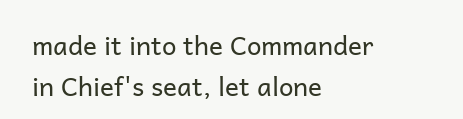made it into the Commander in Chief's seat, let alone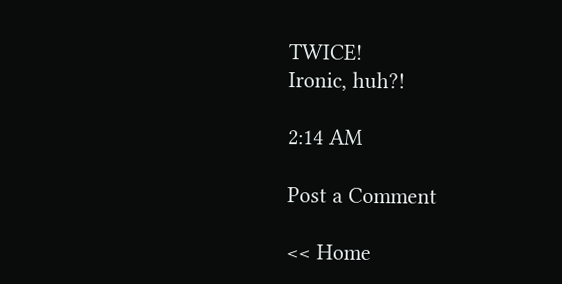TWICE!
Ironic, huh?!

2:14 AM

Post a Comment

<< Home